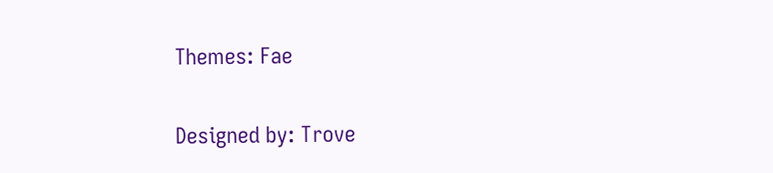Themes: Fae

Designed by: Trove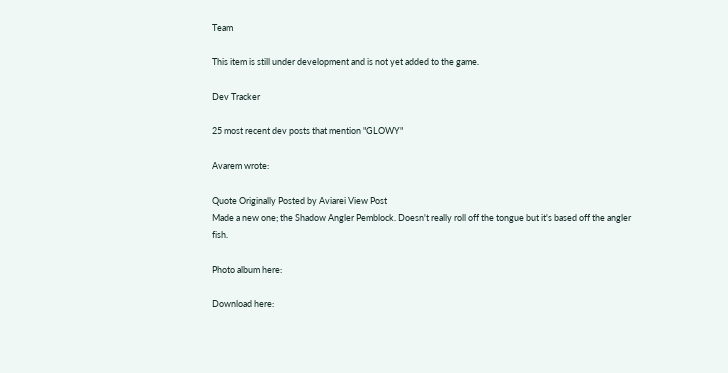Team

This item is still under development and is not yet added to the game.

Dev Tracker

25 most recent dev posts that mention "GLOWY"

Avarem wrote:

Quote Originally Posted by Aviarei View Post
Made a new one; the Shadow Angler Pemblock. Doesn't really roll off the tongue but it's based off the angler fish.

Photo album here:

Download here: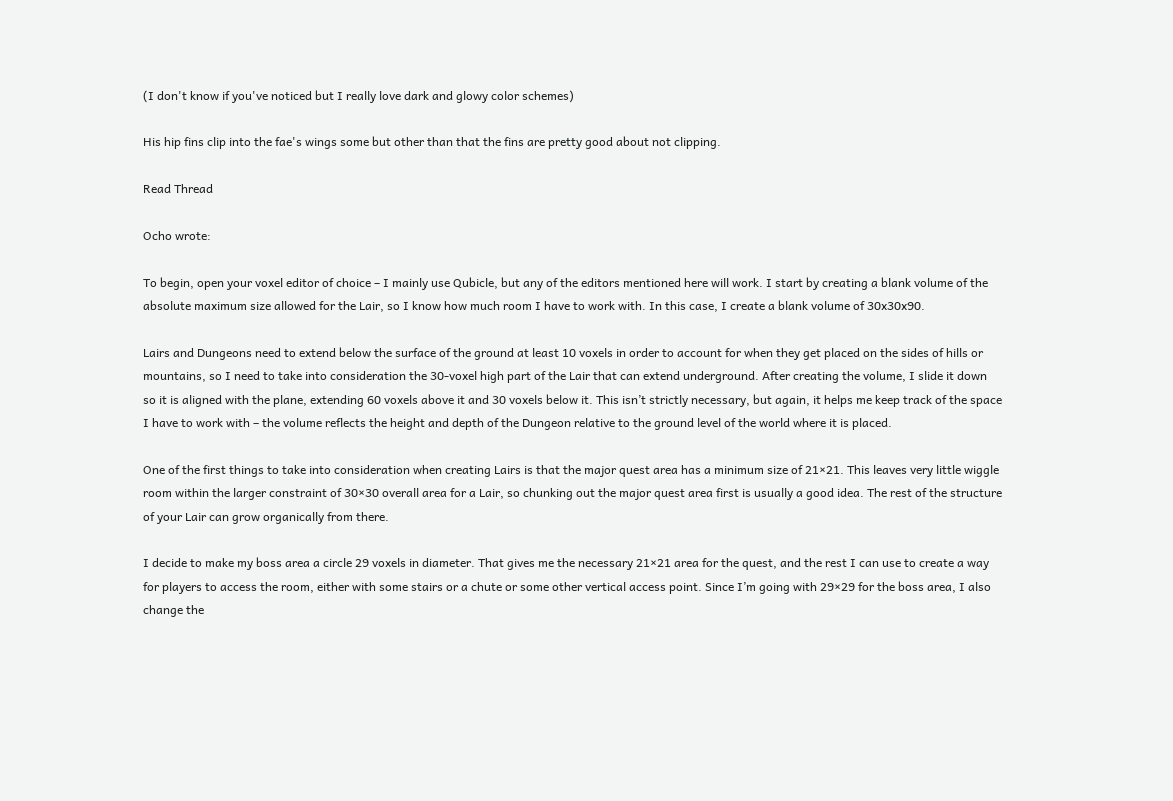(I don't know if you've noticed but I really love dark and glowy color schemes)

His hip fins clip into the fae's wings some but other than that the fins are pretty good about not clipping.

Read Thread

Ocho wrote:

To begin, open your voxel editor of choice – I mainly use Qubicle, but any of the editors mentioned here will work. I start by creating a blank volume of the absolute maximum size allowed for the Lair, so I know how much room I have to work with. In this case, I create a blank volume of 30x30x90.

Lairs and Dungeons need to extend below the surface of the ground at least 10 voxels in order to account for when they get placed on the sides of hills or mountains, so I need to take into consideration the 30-voxel high part of the Lair that can extend underground. After creating the volume, I slide it down so it is aligned with the plane, extending 60 voxels above it and 30 voxels below it. This isn’t strictly necessary, but again, it helps me keep track of the space I have to work with – the volume reflects the height and depth of the Dungeon relative to the ground level of the world where it is placed.

One of the first things to take into consideration when creating Lairs is that the major quest area has a minimum size of 21×21. This leaves very little wiggle room within the larger constraint of 30×30 overall area for a Lair, so chunking out the major quest area first is usually a good idea. The rest of the structure of your Lair can grow organically from there.

I decide to make my boss area a circle 29 voxels in diameter. That gives me the necessary 21×21 area for the quest, and the rest I can use to create a way for players to access the room, either with some stairs or a chute or some other vertical access point. Since I’m going with 29×29 for the boss area, I also change the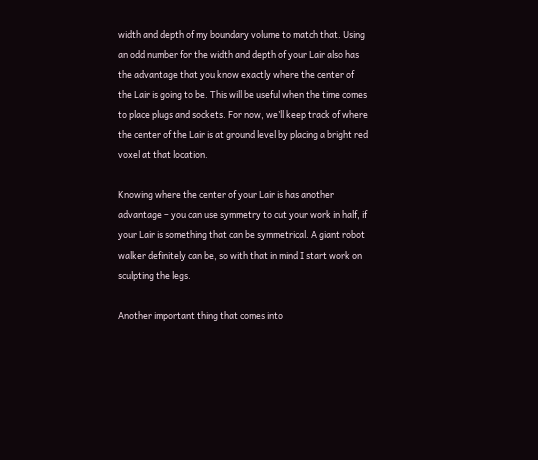width and depth of my boundary volume to match that. Using an odd number for the width and depth of your Lair also has the advantage that you know exactly where the center of the Lair is going to be. This will be useful when the time comes to place plugs and sockets. For now, we’ll keep track of where the center of the Lair is at ground level by placing a bright red voxel at that location.

Knowing where the center of your Lair is has another advantage – you can use symmetry to cut your work in half, if your Lair is something that can be symmetrical. A giant robot walker definitely can be, so with that in mind I start work on sculpting the legs.

Another important thing that comes into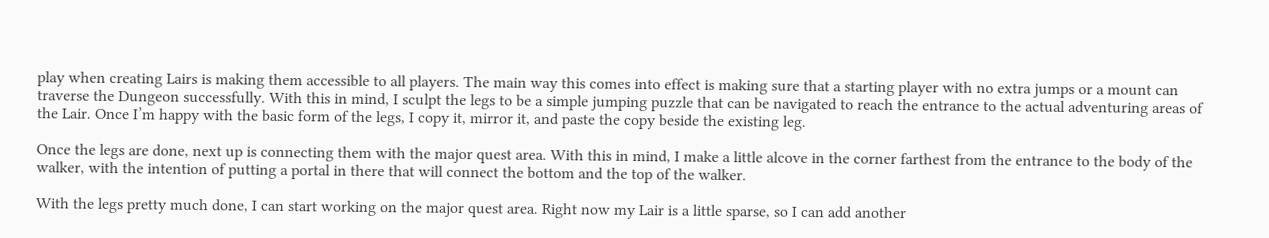play when creating Lairs is making them accessible to all players. The main way this comes into effect is making sure that a starting player with no extra jumps or a mount can traverse the Dungeon successfully. With this in mind, I sculpt the legs to be a simple jumping puzzle that can be navigated to reach the entrance to the actual adventuring areas of the Lair. Once I’m happy with the basic form of the legs, I copy it, mirror it, and paste the copy beside the existing leg.

Once the legs are done, next up is connecting them with the major quest area. With this in mind, I make a little alcove in the corner farthest from the entrance to the body of the walker, with the intention of putting a portal in there that will connect the bottom and the top of the walker.

With the legs pretty much done, I can start working on the major quest area. Right now my Lair is a little sparse, so I can add another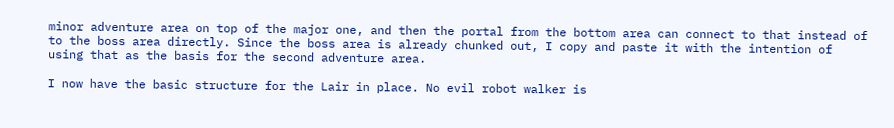minor adventure area on top of the major one, and then the portal from the bottom area can connect to that instead of to the boss area directly. Since the boss area is already chunked out, I copy and paste it with the intention of using that as the basis for the second adventure area.

I now have the basic structure for the Lair in place. No evil robot walker is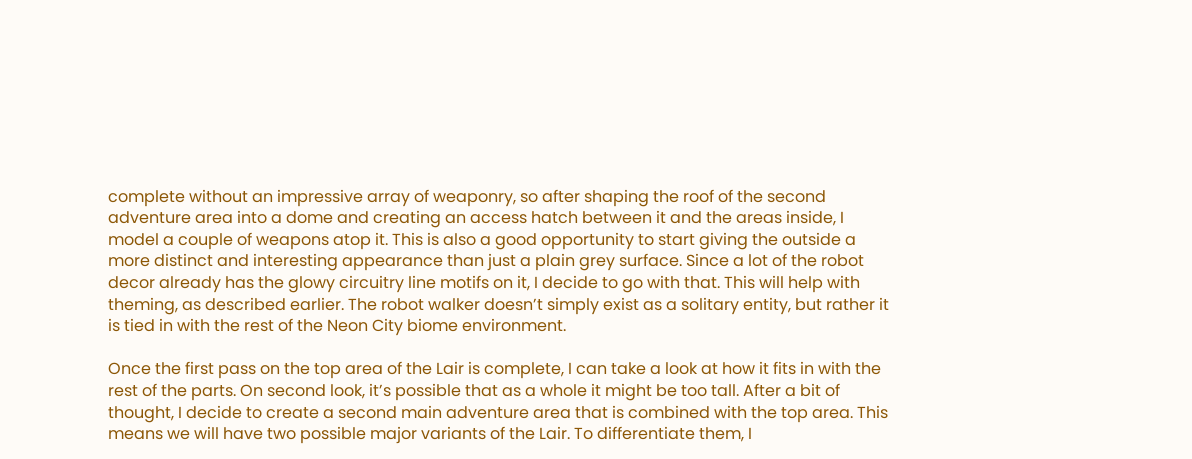complete without an impressive array of weaponry, so after shaping the roof of the second adventure area into a dome and creating an access hatch between it and the areas inside, I model a couple of weapons atop it. This is also a good opportunity to start giving the outside a more distinct and interesting appearance than just a plain grey surface. Since a lot of the robot decor already has the glowy circuitry line motifs on it, I decide to go with that. This will help with theming, as described earlier. The robot walker doesn’t simply exist as a solitary entity, but rather it is tied in with the rest of the Neon City biome environment.

Once the first pass on the top area of the Lair is complete, I can take a look at how it fits in with the rest of the parts. On second look, it’s possible that as a whole it might be too tall. After a bit of thought, I decide to create a second main adventure area that is combined with the top area. This means we will have two possible major variants of the Lair. To differentiate them, I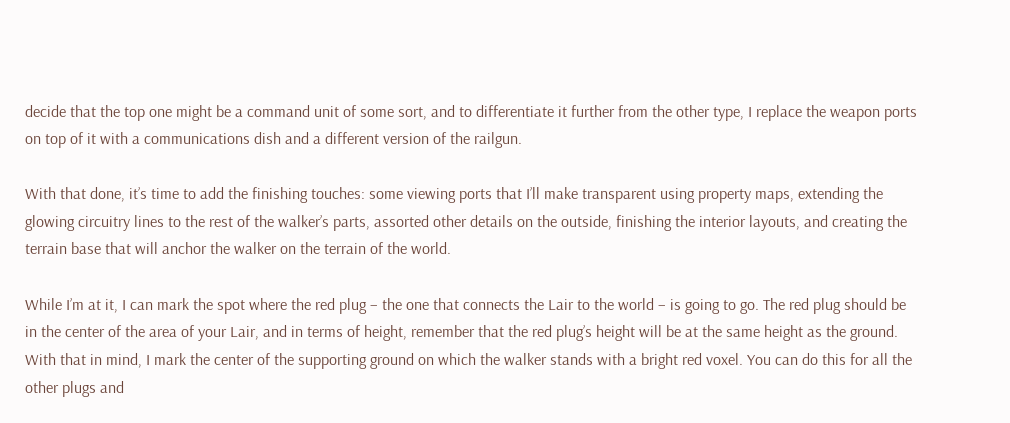decide that the top one might be a command unit of some sort, and to differentiate it further from the other type, I replace the weapon ports on top of it with a communications dish and a different version of the railgun.

With that done, it’s time to add the finishing touches: some viewing ports that I’ll make transparent using property maps, extending the glowing circuitry lines to the rest of the walker’s parts, assorted other details on the outside, finishing the interior layouts, and creating the terrain base that will anchor the walker on the terrain of the world.

While I’m at it, I can mark the spot where the red plug – the one that connects the Lair to the world – is going to go. The red plug should be in the center of the area of your Lair, and in terms of height, remember that the red plug’s height will be at the same height as the ground. With that in mind, I mark the center of the supporting ground on which the walker stands with a bright red voxel. You can do this for all the other plugs and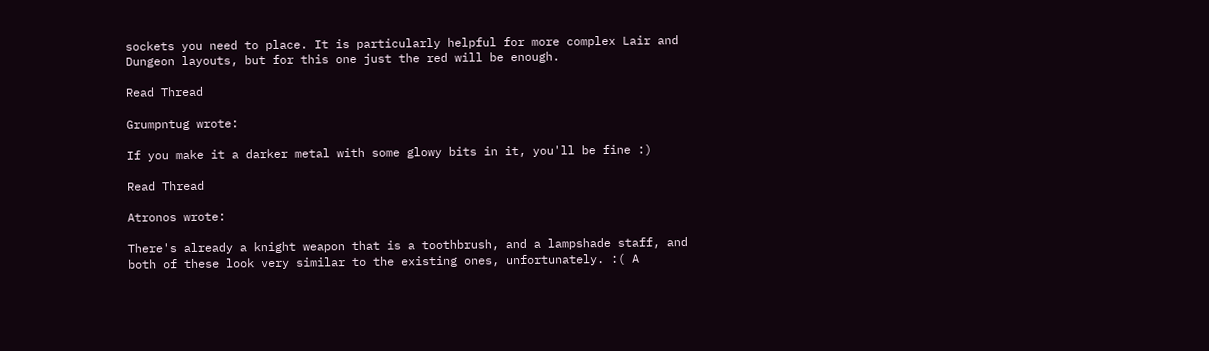sockets you need to place. It is particularly helpful for more complex Lair and Dungeon layouts, but for this one just the red will be enough.

Read Thread

Grumpntug wrote:

If you make it a darker metal with some glowy bits in it, you'll be fine :)

Read Thread

Atronos wrote:

There's already a knight weapon that is a toothbrush, and a lampshade staff, and both of these look very similar to the existing ones, unfortunately. :( A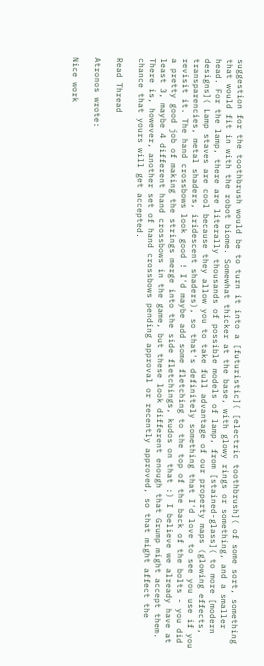suggestion for the toothbrush would be to turn it into a [futuristic]( [electric toothbrush]( of some sort, something that would fit in with the robot biome. Somewhat thicker at the base, with glowy rings or something, and a smaller head. For the lamp, there are literally thousands of possible models of lamp, from [stained-glass]( to more [modern designs]( Lamp staves are cool because they allow you to take full advantage of our property maps (glowing effects, transparencies, metal shaders, iridescent shaders), so that's definitely something that I'd love to see you use if you revisit it. The hand crossbows look good ! I'd maybe add some fletching to the top of the back of the bolts - you did a pretty good job of making the strings merge into the side fletchings, kudos on that :) I believe we already have at least 3, maybe 4 different hand crossbows in the game, but these look different enough that Grump might accept them. There is, however, another set of hand crossbows pending approval or recently approved, so that might affect the chance that yours will get accepted.

Read Thread

Atronos wrote:

Nice work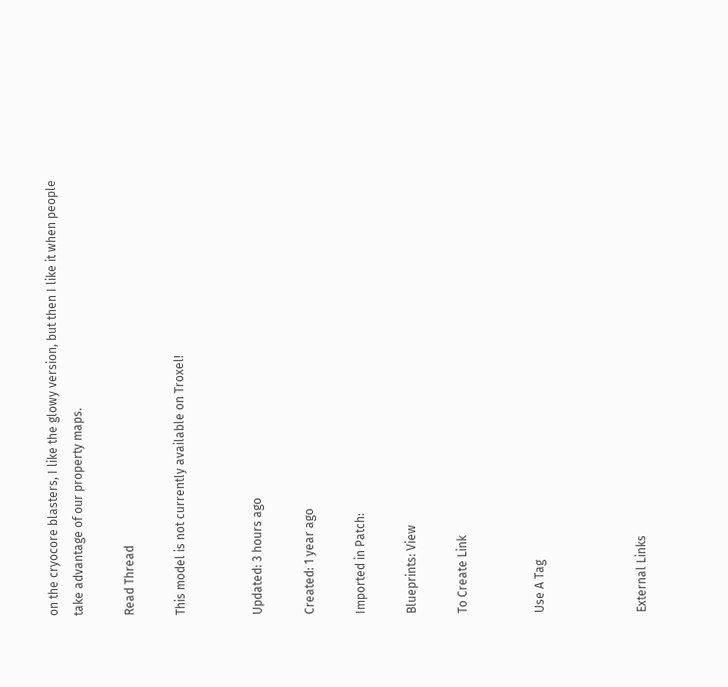on the cryocore blasters, I like the glowy version, but then I like it when people take advantage of our property maps.

Read Thread

This model is not currently available on Troxel!


Updated: 3 hours ago

Created: 1 year ago

Imported in Patch:

Blueprints: View

To Create Link


Use A Tag



External Links